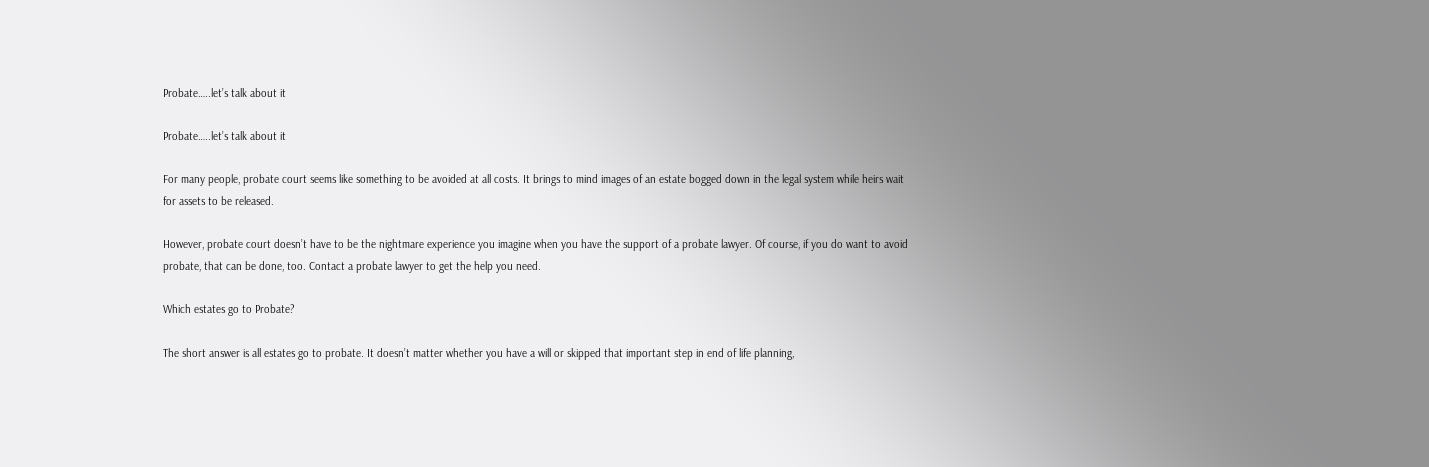Probate…..let’s talk about it

Probate…..let’s talk about it

For many people, probate court seems like something to be avoided at all costs. It brings to mind images of an estate bogged down in the legal system while heirs wait for assets to be released.

However, probate court doesn’t have to be the nightmare experience you imagine when you have the support of a probate lawyer. Of course, if you do want to avoid probate, that can be done, too. Contact a probate lawyer to get the help you need.

Which estates go to Probate?

The short answer is all estates go to probate. It doesn’t matter whether you have a will or skipped that important step in end of life planning,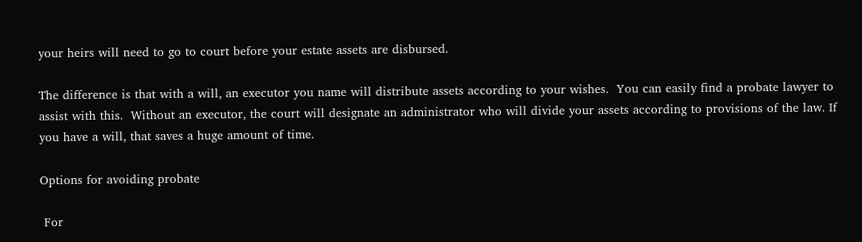your heirs will need to go to court before your estate assets are disbursed.

The difference is that with a will, an executor you name will distribute assets according to your wishes.  You can easily find a probate lawyer to assist with this.  Without an executor, the court will designate an administrator who will divide your assets according to provisions of the law. If you have a will, that saves a huge amount of time.

Options for avoiding probate

 For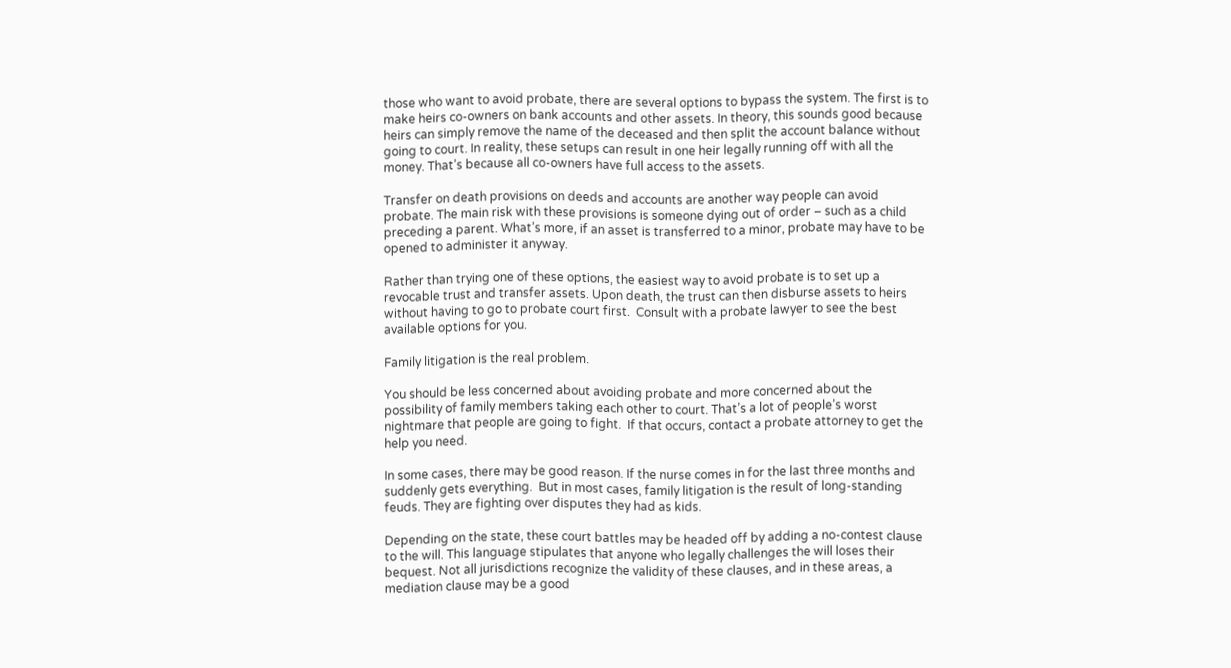those who want to avoid probate, there are several options to bypass the system. The first is to make heirs co-owners on bank accounts and other assets. In theory, this sounds good because heirs can simply remove the name of the deceased and then split the account balance without going to court. In reality, these setups can result in one heir legally running off with all the money. That’s because all co-owners have full access to the assets.

Transfer on death provisions on deeds and accounts are another way people can avoid probate. The main risk with these provisions is someone dying out of order – such as a child preceding a parent. What’s more, if an asset is transferred to a minor, probate may have to be opened to administer it anyway.

Rather than trying one of these options, the easiest way to avoid probate is to set up a revocable trust and transfer assets. Upon death, the trust can then disburse assets to heirs without having to go to probate court first.  Consult with a probate lawyer to see the best available options for you.

Family litigation is the real problem.

You should be less concerned about avoiding probate and more concerned about the possibility of family members taking each other to court. That’s a lot of people’s worst nightmare that people are going to fight.  If that occurs, contact a probate attorney to get the help you need.

In some cases, there may be good reason. If the nurse comes in for the last three months and suddenly gets everything.  But in most cases, family litigation is the result of long-standing feuds. They are fighting over disputes they had as kids.

Depending on the state, these court battles may be headed off by adding a no-contest clause to the will. This language stipulates that anyone who legally challenges the will loses their bequest. Not all jurisdictions recognize the validity of these clauses, and in these areas, a mediation clause may be a good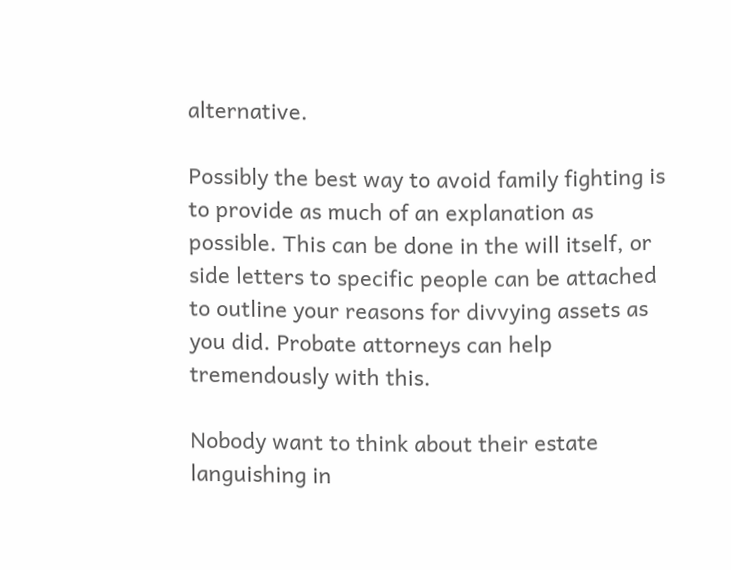alternative.

Possibly the best way to avoid family fighting is to provide as much of an explanation as possible. This can be done in the will itself, or side letters to specific people can be attached to outline your reasons for divvying assets as you did. Probate attorneys can help tremendously with this.

Nobody want to think about their estate languishing in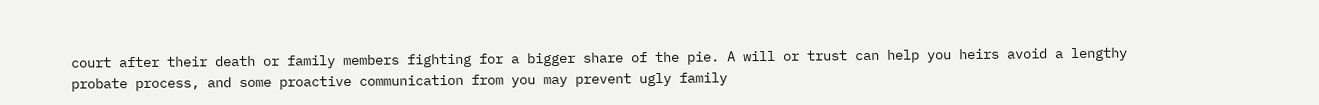court after their death or family members fighting for a bigger share of the pie. A will or trust can help you heirs avoid a lengthy probate process, and some proactive communication from you may prevent ugly family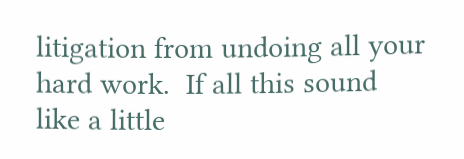litigation from undoing all your hard work.  If all this sound like a little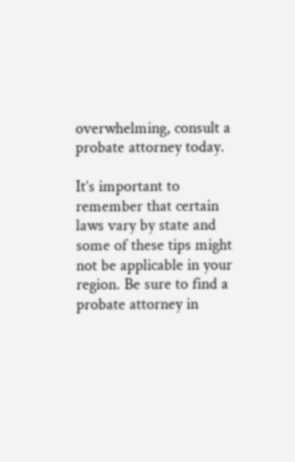overwhelming, consult a probate attorney today.

It’s important to remember that certain laws vary by state and some of these tips might not be applicable in your region. Be sure to find a probate attorney in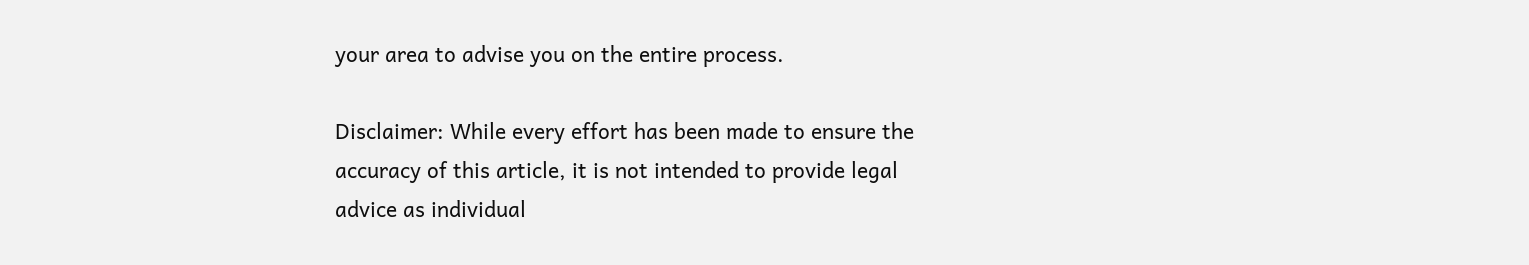your area to advise you on the entire process.

Disclaimer: While every effort has been made to ensure the accuracy of this article, it is not intended to provide legal advice as individual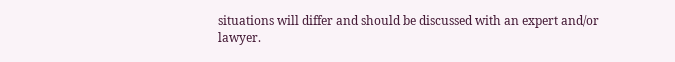situations will differ and should be discussed with an expert and/or lawyer.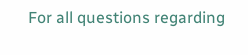For all questions regarding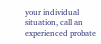your individual situation, call an experienced probate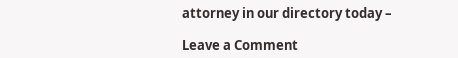attorney in our directory today –

Leave a Comment